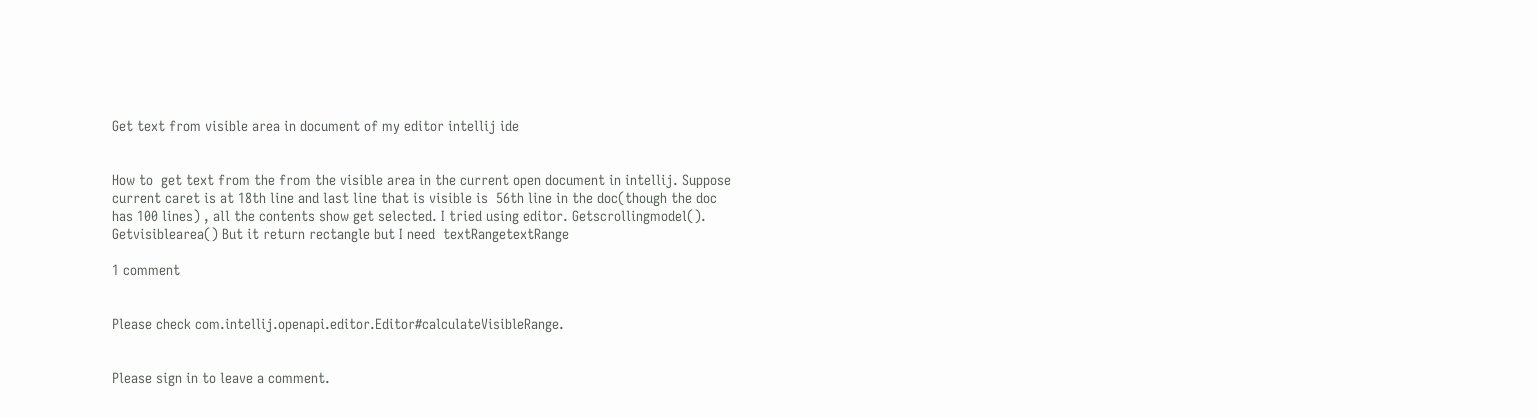Get text from visible area in document of my editor intellij ide


How to  get text from the from the visible area in the current open document in intellij. Suppose current caret is at 18th line and last line that is visible is  56th line in the doc(though the doc has 100 lines) , all the contents show get selected. I tried using editor. Getscrollingmodel(). Getvisiblearea() But it return rectangle but I need  textRangetextRange

1 comment


Please check com.intellij.openapi.editor.Editor#calculateVisibleRange.


Please sign in to leave a comment.